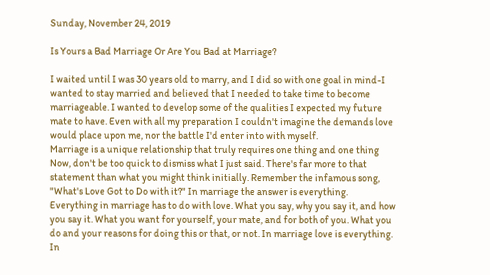Sunday, November 24, 2019

Is Yours a Bad Marriage Or Are You Bad at Marriage?

I waited until I was 30 years old to marry, and I did so with one goal in mind-I wanted to stay married and believed that I needed to take time to become marriageable. I wanted to develop some of the qualities I expected my future mate to have. Even with all my preparation I couldn't imagine the demands love would place upon me, nor the battle I'd enter into with myself.
Marriage is a unique relationship that truly requires one thing and one thing
Now, don't be too quick to dismiss what I just said. There's far more to that statement than what you might think initially. Remember the infamous song, "What's Love Got to Do with it?" In marriage the answer is everything.
Everything in marriage has to do with love. What you say, why you say it, and how you say it. What you want for yourself, your mate, and for both of you. What you do and your reasons for doing this or that, or not. In marriage love is everything.
In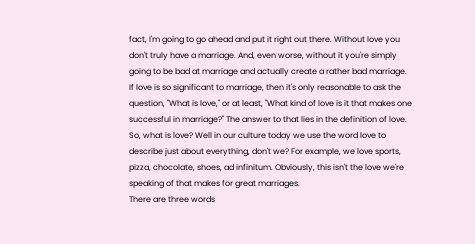fact, I'm going to go ahead and put it right out there. Without love you don't truly have a marriage. And, even worse, without it you're simply going to be bad at marriage and actually create a rather bad marriage.
If love is so significant to marriage, then it's only reasonable to ask the question, "What is love," or at least, "What kind of love is it that makes one successful in marriage?" The answer to that lies in the definition of love. So, what is love? Well in our culture today we use the word love to describe just about everything, don't we? For example, we love sports, pizza, chocolate, shoes, ad infinitum. Obviously, this isn't the love we're speaking of that makes for great marriages.
There are three words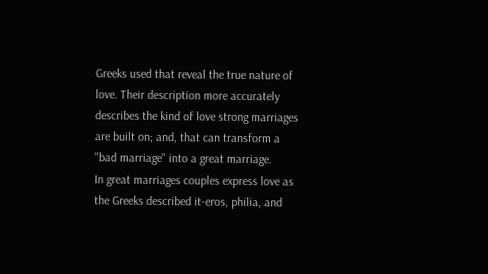Greeks used that reveal the true nature of love. Their description more accurately describes the kind of love strong marriages are built on; and, that can transform a "bad marriage" into a great marriage.
In great marriages couples express love as the Greeks described it-eros, philia, and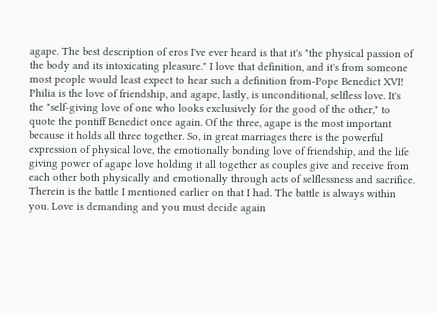agape. The best description of eros I've ever heard is that it's "the physical passion of the body and its intoxicating pleasure." I love that definition, and it's from someone most people would least expect to hear such a definition from-Pope Benedict XVI!
Philia is the love of friendship, and agape, lastly, is unconditional, selfless love. It's the "self-giving love of one who looks exclusively for the good of the other," to quote the pontiff Benedict once again. Of the three, agape is the most important because it holds all three together. So, in great marriages there is the powerful expression of physical love, the emotionally bonding love of friendship, and the life giving power of agape love holding it all together as couples give and receive from each other both physically and emotionally through acts of selflessness and sacrifice.
Therein is the battle I mentioned earlier on that I had. The battle is always within you. Love is demanding and you must decide again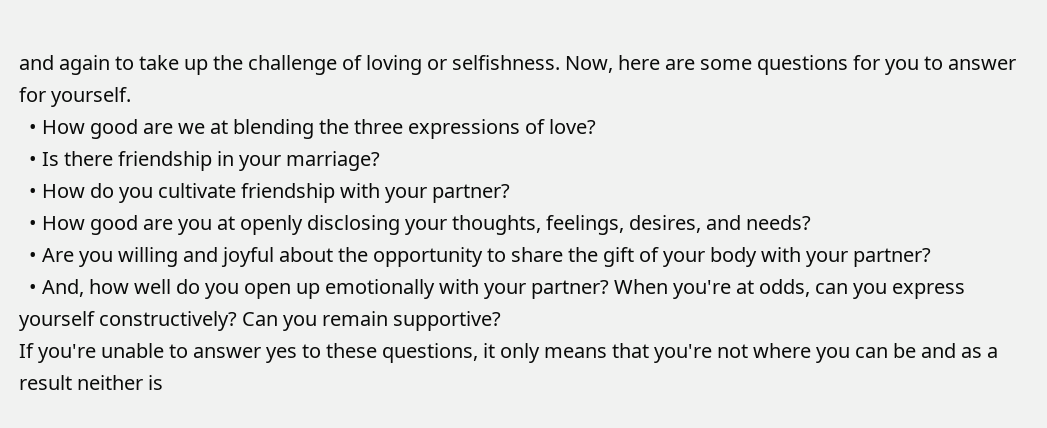and again to take up the challenge of loving or selfishness. Now, here are some questions for you to answer for yourself.
  • How good are we at blending the three expressions of love?
  • Is there friendship in your marriage?
  • How do you cultivate friendship with your partner?
  • How good are you at openly disclosing your thoughts, feelings, desires, and needs?
  • Are you willing and joyful about the opportunity to share the gift of your body with your partner?
  • And, how well do you open up emotionally with your partner? When you're at odds, can you express yourself constructively? Can you remain supportive?
If you're unable to answer yes to these questions, it only means that you're not where you can be and as a result neither is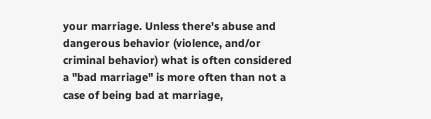your marriage. Unless there's abuse and dangerous behavior (violence, and/or criminal behavior) what is often considered a "bad marriage" is more often than not a case of being bad at marriage,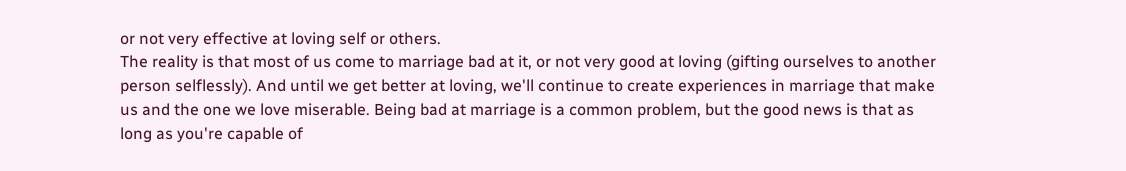or not very effective at loving self or others.
The reality is that most of us come to marriage bad at it, or not very good at loving (gifting ourselves to another person selflessly). And until we get better at loving, we'll continue to create experiences in marriage that make us and the one we love miserable. Being bad at marriage is a common problem, but the good news is that as long as you're capable of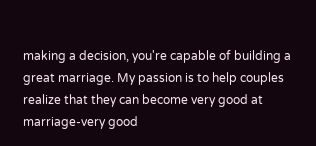making a decision, you're capable of building a great marriage. My passion is to help couples realize that they can become very good at marriage-very good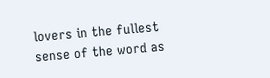lovers in the fullest sense of the word as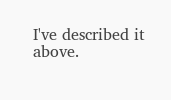I've described it above.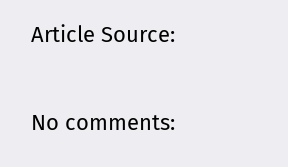Article Source:

No comments: